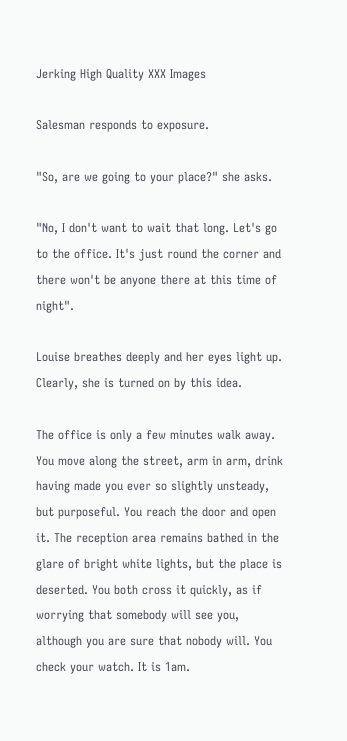Jerking High Quality XXX Images

Salesman responds to exposure.

"So, are we going to your place?" she asks.

"No, I don't want to wait that long. Let's go to the office. It's just round the corner and there won't be anyone there at this time of night".

Louise breathes deeply and her eyes light up. Clearly, she is turned on by this idea.

The office is only a few minutes walk away. You move along the street, arm in arm, drink having made you ever so slightly unsteady, but purposeful. You reach the door and open it. The reception area remains bathed in the glare of bright white lights, but the place is deserted. You both cross it quickly, as if worrying that somebody will see you, although you are sure that nobody will. You check your watch. It is 1am.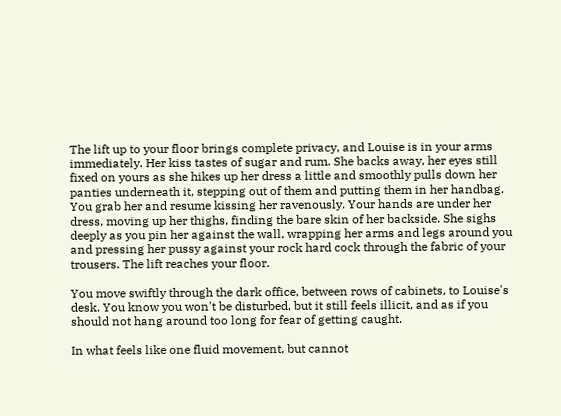The lift up to your floor brings complete privacy, and Louise is in your arms immediately. Her kiss tastes of sugar and rum. She backs away, her eyes still fixed on yours as she hikes up her dress a little and smoothly pulls down her panties underneath it, stepping out of them and putting them in her handbag. You grab her and resume kissing her ravenously. Your hands are under her dress, moving up her thighs, finding the bare skin of her backside. She sighs deeply as you pin her against the wall, wrapping her arms and legs around you and pressing her pussy against your rock hard cock through the fabric of your trousers. The lift reaches your floor.

You move swiftly through the dark office, between rows of cabinets, to Louise's desk. You know you won't be disturbed, but it still feels illicit, and as if you should not hang around too long for fear of getting caught.

In what feels like one fluid movement, but cannot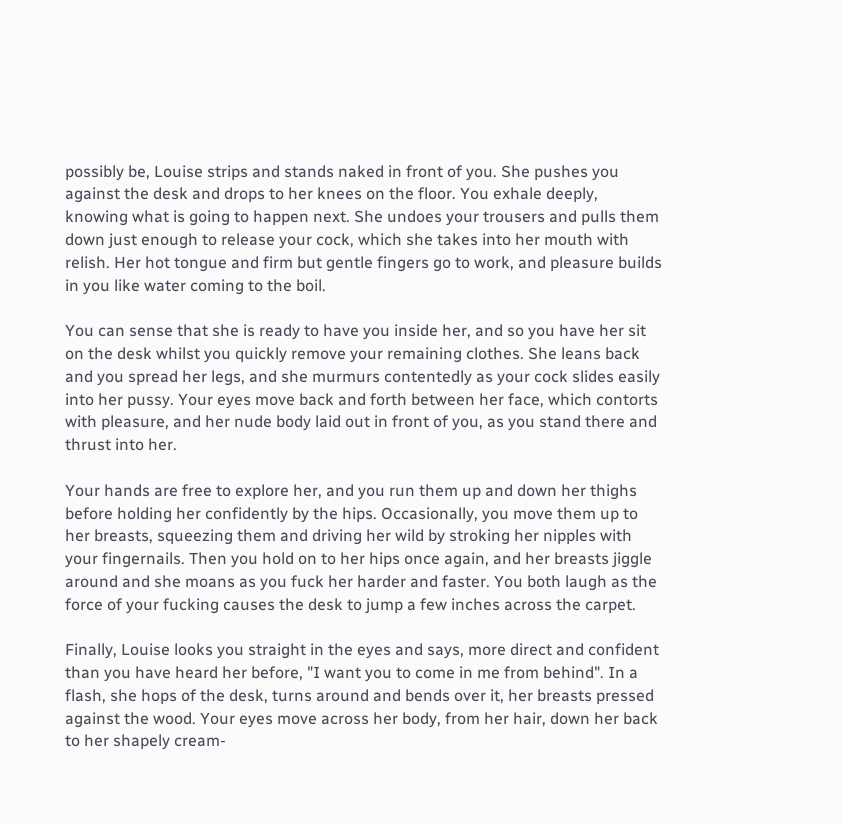possibly be, Louise strips and stands naked in front of you. She pushes you against the desk and drops to her knees on the floor. You exhale deeply, knowing what is going to happen next. She undoes your trousers and pulls them down just enough to release your cock, which she takes into her mouth with relish. Her hot tongue and firm but gentle fingers go to work, and pleasure builds in you like water coming to the boil.

You can sense that she is ready to have you inside her, and so you have her sit on the desk whilst you quickly remove your remaining clothes. She leans back and you spread her legs, and she murmurs contentedly as your cock slides easily into her pussy. Your eyes move back and forth between her face, which contorts with pleasure, and her nude body laid out in front of you, as you stand there and thrust into her.

Your hands are free to explore her, and you run them up and down her thighs before holding her confidently by the hips. Occasionally, you move them up to her breasts, squeezing them and driving her wild by stroking her nipples with your fingernails. Then you hold on to her hips once again, and her breasts jiggle around and she moans as you fuck her harder and faster. You both laugh as the force of your fucking causes the desk to jump a few inches across the carpet.

Finally, Louise looks you straight in the eyes and says, more direct and confident than you have heard her before, "I want you to come in me from behind". In a flash, she hops of the desk, turns around and bends over it, her breasts pressed against the wood. Your eyes move across her body, from her hair, down her back to her shapely cream-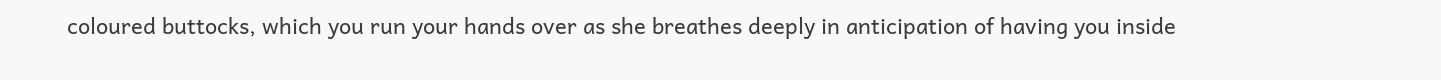coloured buttocks, which you run your hands over as she breathes deeply in anticipation of having you inside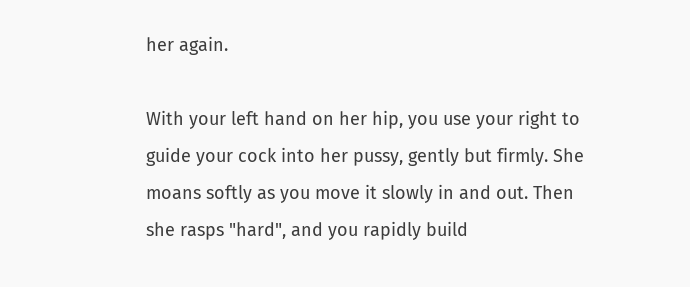her again.

With your left hand on her hip, you use your right to guide your cock into her pussy, gently but firmly. She moans softly as you move it slowly in and out. Then she rasps "hard", and you rapidly build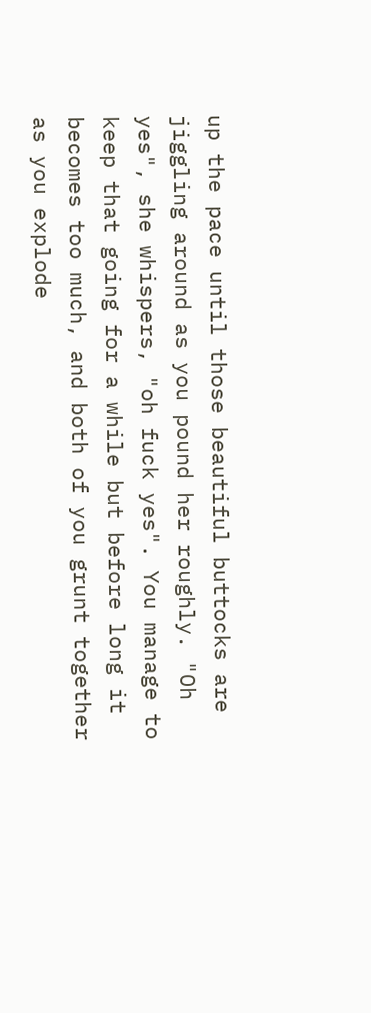up the pace until those beautiful buttocks are jiggling around as you pound her roughly. "Oh yes", she whispers, "oh fuck yes". You manage to keep that going for a while but before long it becomes too much, and both of you grunt together as you explode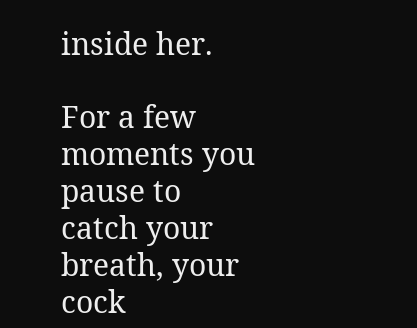inside her.

For a few moments you pause to catch your breath, your cock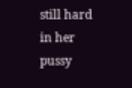still hard in her pussy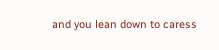and you lean down to caress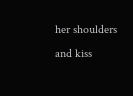her shoulders and kiss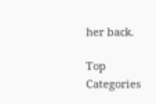her back.

Top Categories